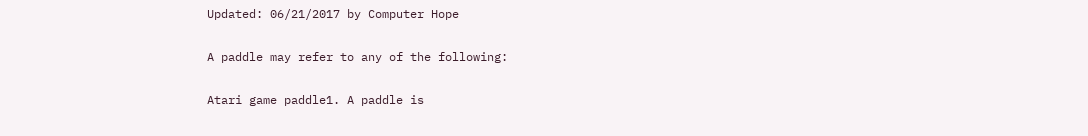Updated: 06/21/2017 by Computer Hope

A paddle may refer to any of the following:

Atari game paddle1. A paddle is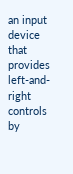an input device that provides left-and-right controls by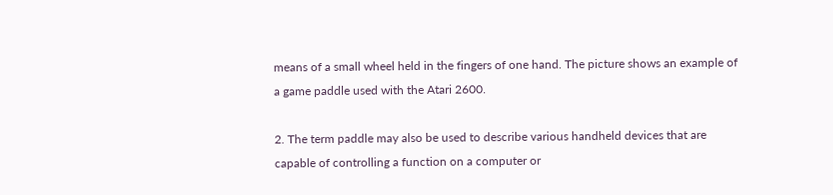means of a small wheel held in the fingers of one hand. The picture shows an example of a game paddle used with the Atari 2600.

2. The term paddle may also be used to describe various handheld devices that are capable of controlling a function on a computer or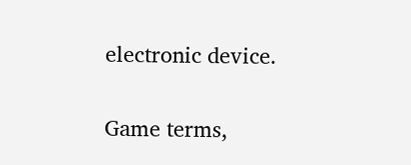electronic device.

Game terms,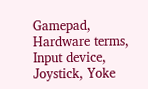Gamepad, Hardware terms, Input device, Joystick, Yoke